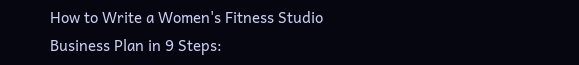How to Write a Women's Fitness Studio Business Plan in 9 Steps: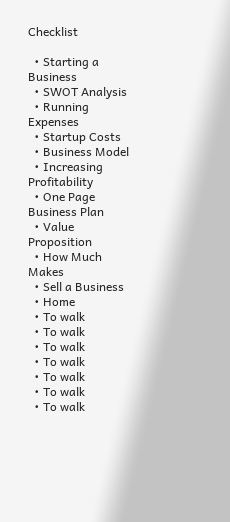Checklist

  • Starting a Business
  • SWOT Analysis
  • Running Expenses
  • Startup Costs
  • Business Model
  • Increasing Profitability
  • One Page Business Plan
  • Value Proposition
  • How Much Makes
  • Sell a Business
  • Home
  • To walk
  • To walk
  • To walk
  • To walk
  • To walk
  • To walk
  • To walk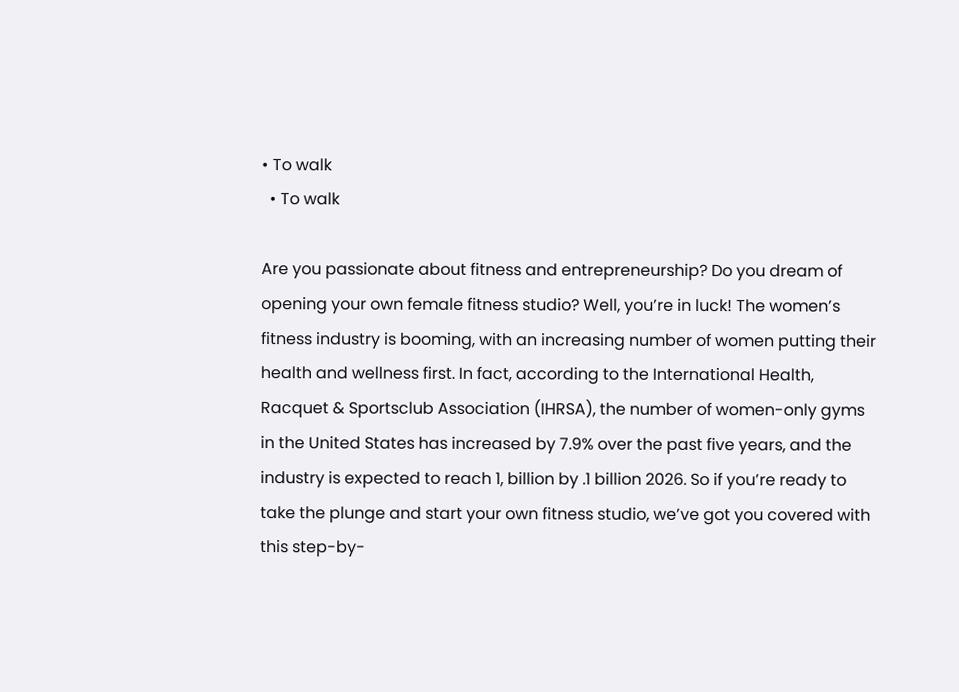• To walk
  • To walk

Are you passionate about fitness and entrepreneurship? Do you dream of opening your own female fitness studio? Well, you’re in luck! The women’s fitness industry is booming, with an increasing number of women putting their health and wellness first. In fact, according to the International Health, Racquet & Sportsclub Association (IHRSA), the number of women-only gyms in the United States has increased by 7.9% over the past five years, and the industry is expected to reach 1, billion by .1 billion 2026. So if you’re ready to take the plunge and start your own fitness studio, we’ve got you covered with this step-by-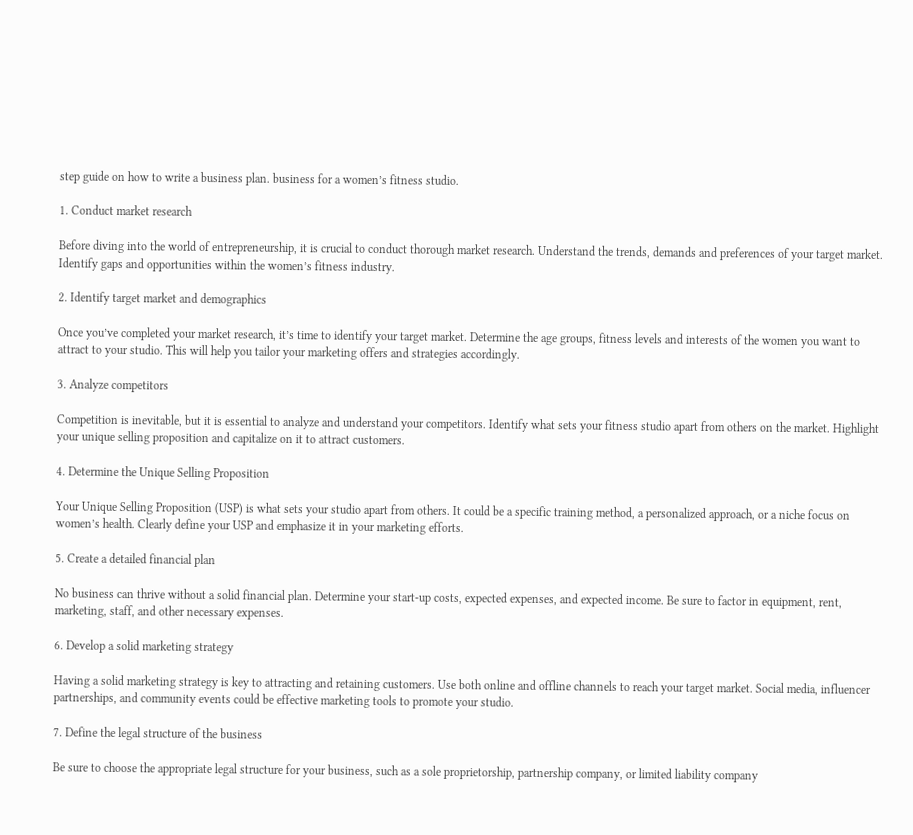step guide on how to write a business plan. business for a women’s fitness studio.

1. Conduct market research

Before diving into the world of entrepreneurship, it is crucial to conduct thorough market research. Understand the trends, demands and preferences of your target market. Identify gaps and opportunities within the women’s fitness industry.

2. Identify target market and demographics

Once you’ve completed your market research, it’s time to identify your target market. Determine the age groups, fitness levels and interests of the women you want to attract to your studio. This will help you tailor your marketing offers and strategies accordingly.

3. Analyze competitors

Competition is inevitable, but it is essential to analyze and understand your competitors. Identify what sets your fitness studio apart from others on the market. Highlight your unique selling proposition and capitalize on it to attract customers.

4. Determine the Unique Selling Proposition

Your Unique Selling Proposition (USP) is what sets your studio apart from others. It could be a specific training method, a personalized approach, or a niche focus on women’s health. Clearly define your USP and emphasize it in your marketing efforts.

5. Create a detailed financial plan

No business can thrive without a solid financial plan. Determine your start-up costs, expected expenses, and expected income. Be sure to factor in equipment, rent, marketing, staff, and other necessary expenses.

6. Develop a solid marketing strategy

Having a solid marketing strategy is key to attracting and retaining customers. Use both online and offline channels to reach your target market. Social media, influencer partnerships, and community events could be effective marketing tools to promote your studio.

7. Define the legal structure of the business

Be sure to choose the appropriate legal structure for your business, such as a sole proprietorship, partnership company, or limited liability company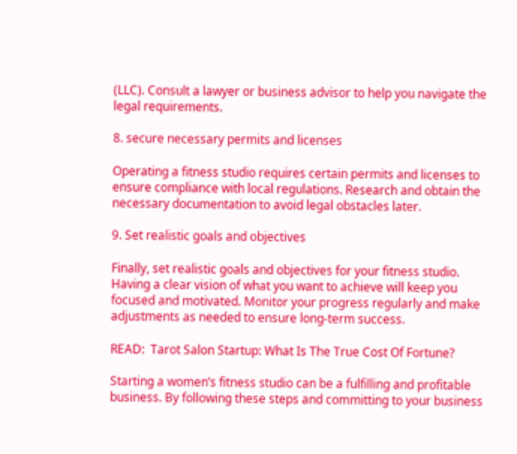(LLC). Consult a lawyer or business advisor to help you navigate the legal requirements.

8. secure necessary permits and licenses

Operating a fitness studio requires certain permits and licenses to ensure compliance with local regulations. Research and obtain the necessary documentation to avoid legal obstacles later.

9. Set realistic goals and objectives

Finally, set realistic goals and objectives for your fitness studio. Having a clear vision of what you want to achieve will keep you focused and motivated. Monitor your progress regularly and make adjustments as needed to ensure long-term success.

READ:  Tarot Salon Startup: What Is The True Cost Of Fortune?

Starting a women’s fitness studio can be a fulfilling and profitable business. By following these steps and committing to your business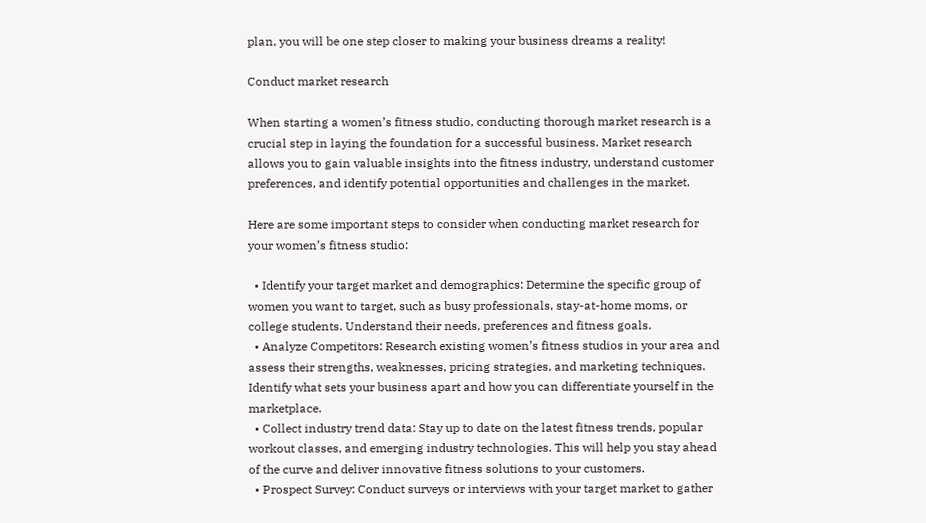plan, you will be one step closer to making your business dreams a reality!

Conduct market research

When starting a women’s fitness studio, conducting thorough market research is a crucial step in laying the foundation for a successful business. Market research allows you to gain valuable insights into the fitness industry, understand customer preferences, and identify potential opportunities and challenges in the market.

Here are some important steps to consider when conducting market research for your women’s fitness studio:

  • Identify your target market and demographics: Determine the specific group of women you want to target, such as busy professionals, stay-at-home moms, or college students. Understand their needs, preferences and fitness goals.
  • Analyze Competitors: Research existing women’s fitness studios in your area and assess their strengths, weaknesses, pricing strategies, and marketing techniques. Identify what sets your business apart and how you can differentiate yourself in the marketplace.
  • Collect industry trend data: Stay up to date on the latest fitness trends, popular workout classes, and emerging industry technologies. This will help you stay ahead of the curve and deliver innovative fitness solutions to your customers.
  • Prospect Survey: Conduct surveys or interviews with your target market to gather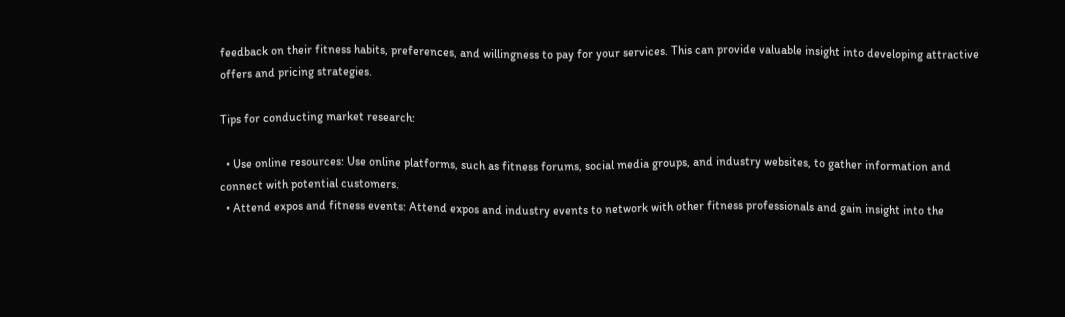feedback on their fitness habits, preferences, and willingness to pay for your services. This can provide valuable insight into developing attractive offers and pricing strategies.

Tips for conducting market research:

  • Use online resources: Use online platforms, such as fitness forums, social media groups, and industry websites, to gather information and connect with potential customers.
  • Attend expos and fitness events: Attend expos and industry events to network with other fitness professionals and gain insight into the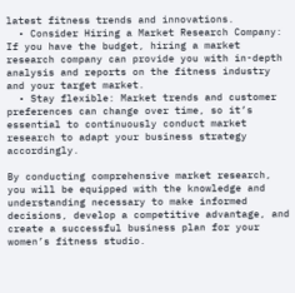latest fitness trends and innovations.
  • Consider Hiring a Market Research Company: If you have the budget, hiring a market research company can provide you with in-depth analysis and reports on the fitness industry and your target market.
  • Stay flexible: Market trends and customer preferences can change over time, so it’s essential to continuously conduct market research to adapt your business strategy accordingly.

By conducting comprehensive market research, you will be equipped with the knowledge and understanding necessary to make informed decisions, develop a competitive advantage, and create a successful business plan for your women’s fitness studio.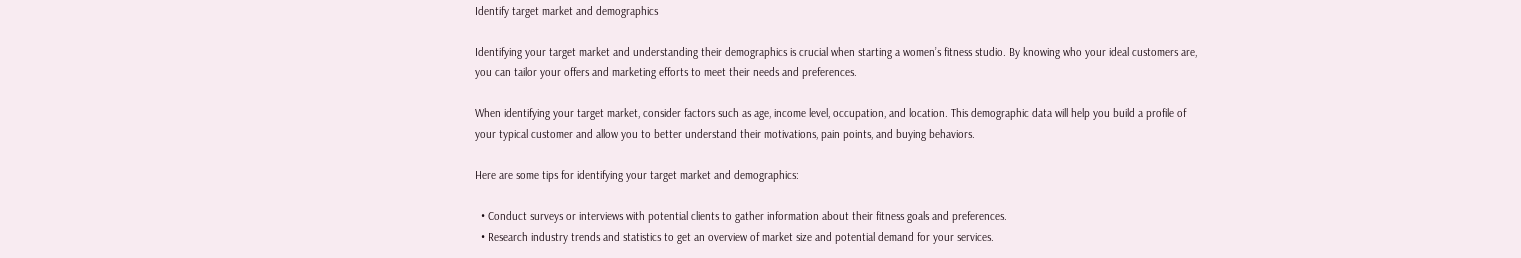Identify target market and demographics

Identifying your target market and understanding their demographics is crucial when starting a women’s fitness studio. By knowing who your ideal customers are, you can tailor your offers and marketing efforts to meet their needs and preferences.

When identifying your target market, consider factors such as age, income level, occupation, and location. This demographic data will help you build a profile of your typical customer and allow you to better understand their motivations, pain points, and buying behaviors.

Here are some tips for identifying your target market and demographics:

  • Conduct surveys or interviews with potential clients to gather information about their fitness goals and preferences.
  • Research industry trends and statistics to get an overview of market size and potential demand for your services.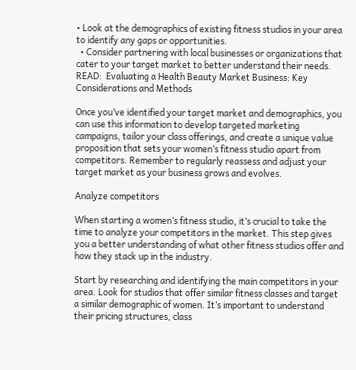• Look at the demographics of existing fitness studios in your area to identify any gaps or opportunities.
  • Consider partnering with local businesses or organizations that cater to your target market to better understand their needs.
READ:  Evaluating a Health Beauty Market Business: Key Considerations and Methods

Once you’ve identified your target market and demographics, you can use this information to develop targeted marketing campaigns, tailor your class offerings, and create a unique value proposition that sets your women’s fitness studio apart from competitors. Remember to regularly reassess and adjust your target market as your business grows and evolves.

Analyze competitors

When starting a women’s fitness studio, it’s crucial to take the time to analyze your competitors in the market. This step gives you a better understanding of what other fitness studios offer and how they stack up in the industry.

Start by researching and identifying the main competitors in your area. Look for studios that offer similar fitness classes and target a similar demographic of women. It’s important to understand their pricing structures, class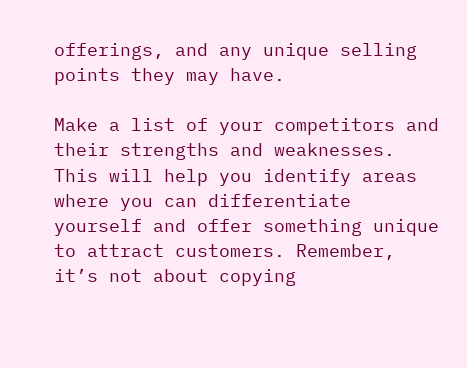offerings, and any unique selling points they may have.

Make a list of your competitors and their strengths and weaknesses. This will help you identify areas where you can differentiate yourself and offer something unique to attract customers. Remember, it’s not about copying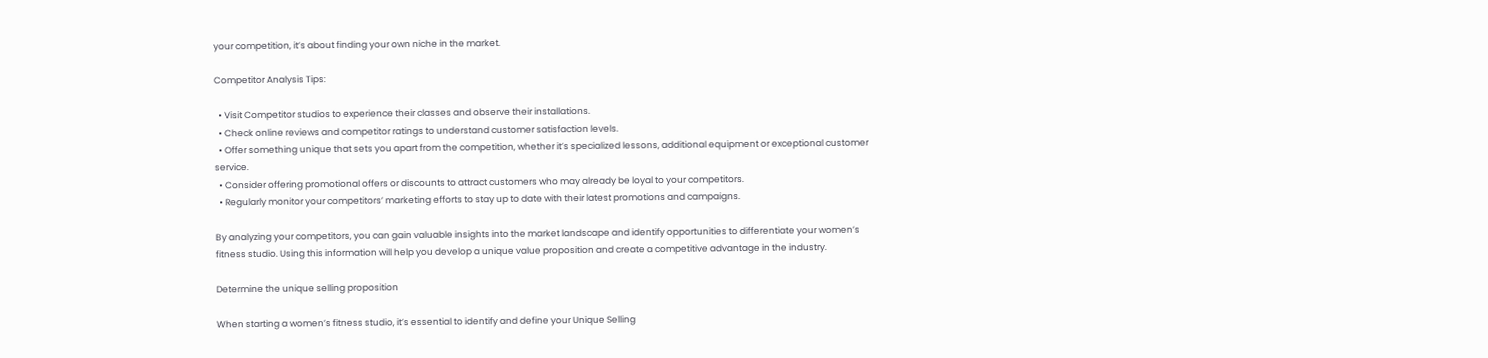your competition, it’s about finding your own niche in the market.

Competitor Analysis Tips:

  • Visit Competitor studios to experience their classes and observe their installations.
  • Check online reviews and competitor ratings to understand customer satisfaction levels.
  • Offer something unique that sets you apart from the competition, whether it’s specialized lessons, additional equipment or exceptional customer service.
  • Consider offering promotional offers or discounts to attract customers who may already be loyal to your competitors.
  • Regularly monitor your competitors’ marketing efforts to stay up to date with their latest promotions and campaigns.

By analyzing your competitors, you can gain valuable insights into the market landscape and identify opportunities to differentiate your women’s fitness studio. Using this information will help you develop a unique value proposition and create a competitive advantage in the industry.

Determine the unique selling proposition

When starting a women’s fitness studio, it’s essential to identify and define your Unique Selling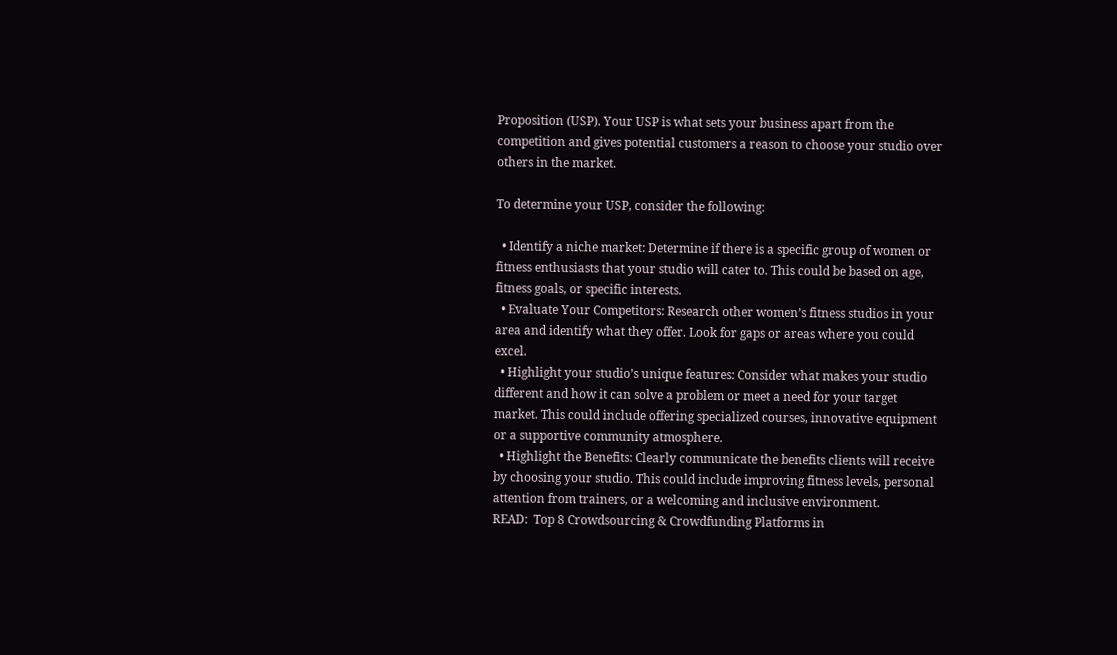Proposition (USP). Your USP is what sets your business apart from the competition and gives potential customers a reason to choose your studio over others in the market.

To determine your USP, consider the following:

  • Identify a niche market: Determine if there is a specific group of women or fitness enthusiasts that your studio will cater to. This could be based on age, fitness goals, or specific interests.
  • Evaluate Your Competitors: Research other women’s fitness studios in your area and identify what they offer. Look for gaps or areas where you could excel.
  • Highlight your studio’s unique features: Consider what makes your studio different and how it can solve a problem or meet a need for your target market. This could include offering specialized courses, innovative equipment or a supportive community atmosphere.
  • Highlight the Benefits: Clearly communicate the benefits clients will receive by choosing your studio. This could include improving fitness levels, personal attention from trainers, or a welcoming and inclusive environment.
READ:  Top 8 Crowdsourcing & Crowdfunding Platforms in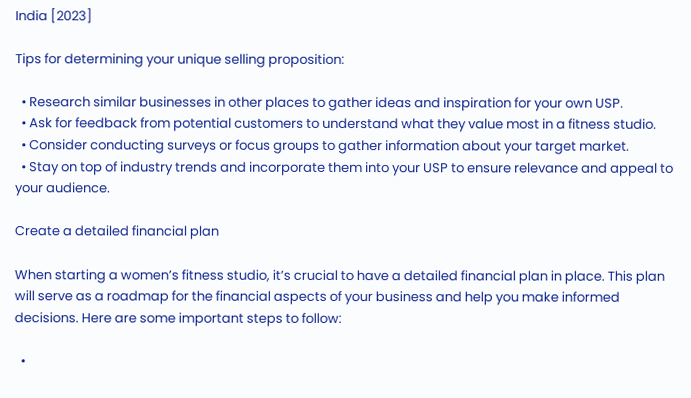India [2023]

Tips for determining your unique selling proposition:

  • Research similar businesses in other places to gather ideas and inspiration for your own USP.
  • Ask for feedback from potential customers to understand what they value most in a fitness studio.
  • Consider conducting surveys or focus groups to gather information about your target market.
  • Stay on top of industry trends and incorporate them into your USP to ensure relevance and appeal to your audience.

Create a detailed financial plan

When starting a women’s fitness studio, it’s crucial to have a detailed financial plan in place. This plan will serve as a roadmap for the financial aspects of your business and help you make informed decisions. Here are some important steps to follow:

  •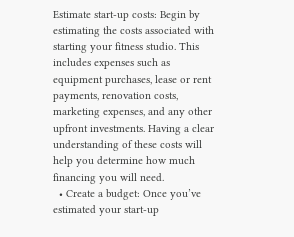Estimate start-up costs: Begin by estimating the costs associated with starting your fitness studio. This includes expenses such as equipment purchases, lease or rent payments, renovation costs, marketing expenses, and any other upfront investments. Having a clear understanding of these costs will help you determine how much financing you will need.
  • Create a budget: Once you’ve estimated your start-up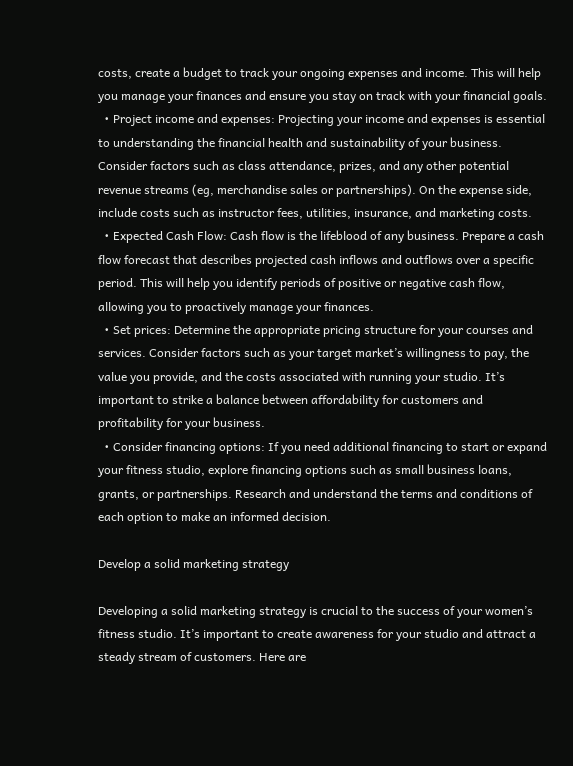costs, create a budget to track your ongoing expenses and income. This will help you manage your finances and ensure you stay on track with your financial goals.
  • Project income and expenses: Projecting your income and expenses is essential to understanding the financial health and sustainability of your business. Consider factors such as class attendance, prizes, and any other potential revenue streams (eg, merchandise sales or partnerships). On the expense side, include costs such as instructor fees, utilities, insurance, and marketing costs.
  • Expected Cash Flow: Cash flow is the lifeblood of any business. Prepare a cash flow forecast that describes projected cash inflows and outflows over a specific period. This will help you identify periods of positive or negative cash flow, allowing you to proactively manage your finances.
  • Set prices: Determine the appropriate pricing structure for your courses and services. Consider factors such as your target market’s willingness to pay, the value you provide, and the costs associated with running your studio. It’s important to strike a balance between affordability for customers and profitability for your business.
  • Consider financing options: If you need additional financing to start or expand your fitness studio, explore financing options such as small business loans, grants, or partnerships. Research and understand the terms and conditions of each option to make an informed decision.

Develop a solid marketing strategy

Developing a solid marketing strategy is crucial to the success of your women’s fitness studio. It’s important to create awareness for your studio and attract a steady stream of customers. Here are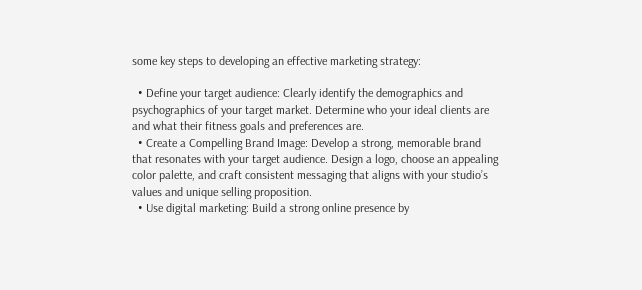some key steps to developing an effective marketing strategy:

  • Define your target audience: Clearly identify the demographics and psychographics of your target market. Determine who your ideal clients are and what their fitness goals and preferences are.
  • Create a Compelling Brand Image: Develop a strong, memorable brand that resonates with your target audience. Design a logo, choose an appealing color palette, and craft consistent messaging that aligns with your studio’s values and unique selling proposition.
  • Use digital marketing: Build a strong online presence by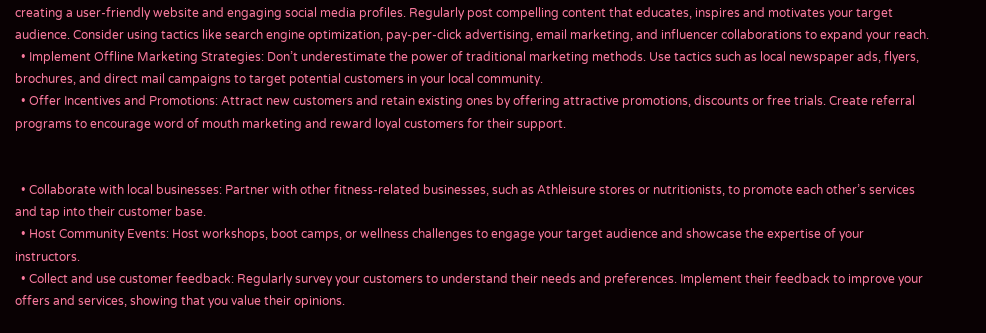creating a user-friendly website and engaging social media profiles. Regularly post compelling content that educates, inspires and motivates your target audience. Consider using tactics like search engine optimization, pay-per-click advertising, email marketing, and influencer collaborations to expand your reach.
  • Implement Offline Marketing Strategies: Don’t underestimate the power of traditional marketing methods. Use tactics such as local newspaper ads, flyers, brochures, and direct mail campaigns to target potential customers in your local community.
  • Offer Incentives and Promotions: Attract new customers and retain existing ones by offering attractive promotions, discounts or free trials. Create referral programs to encourage word of mouth marketing and reward loyal customers for their support.


  • Collaborate with local businesses: Partner with other fitness-related businesses, such as Athleisure stores or nutritionists, to promote each other’s services and tap into their customer base.
  • Host Community Events: Host workshops, boot camps, or wellness challenges to engage your target audience and showcase the expertise of your instructors.
  • Collect and use customer feedback: Regularly survey your customers to understand their needs and preferences. Implement their feedback to improve your offers and services, showing that you value their opinions.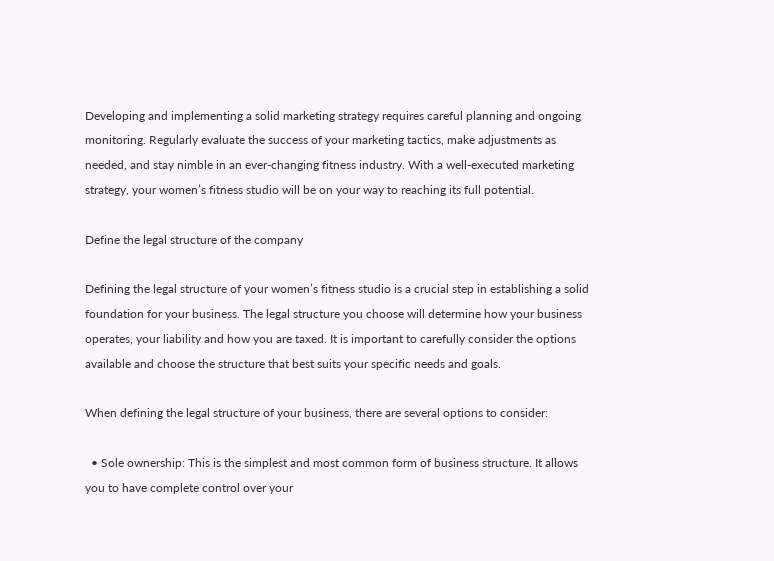Developing and implementing a solid marketing strategy requires careful planning and ongoing monitoring. Regularly evaluate the success of your marketing tactics, make adjustments as needed, and stay nimble in an ever-changing fitness industry. With a well-executed marketing strategy, your women’s fitness studio will be on your way to reaching its full potential.

Define the legal structure of the company

Defining the legal structure of your women’s fitness studio is a crucial step in establishing a solid foundation for your business. The legal structure you choose will determine how your business operates, your liability and how you are taxed. It is important to carefully consider the options available and choose the structure that best suits your specific needs and goals.

When defining the legal structure of your business, there are several options to consider:

  • Sole ownership: This is the simplest and most common form of business structure. It allows you to have complete control over your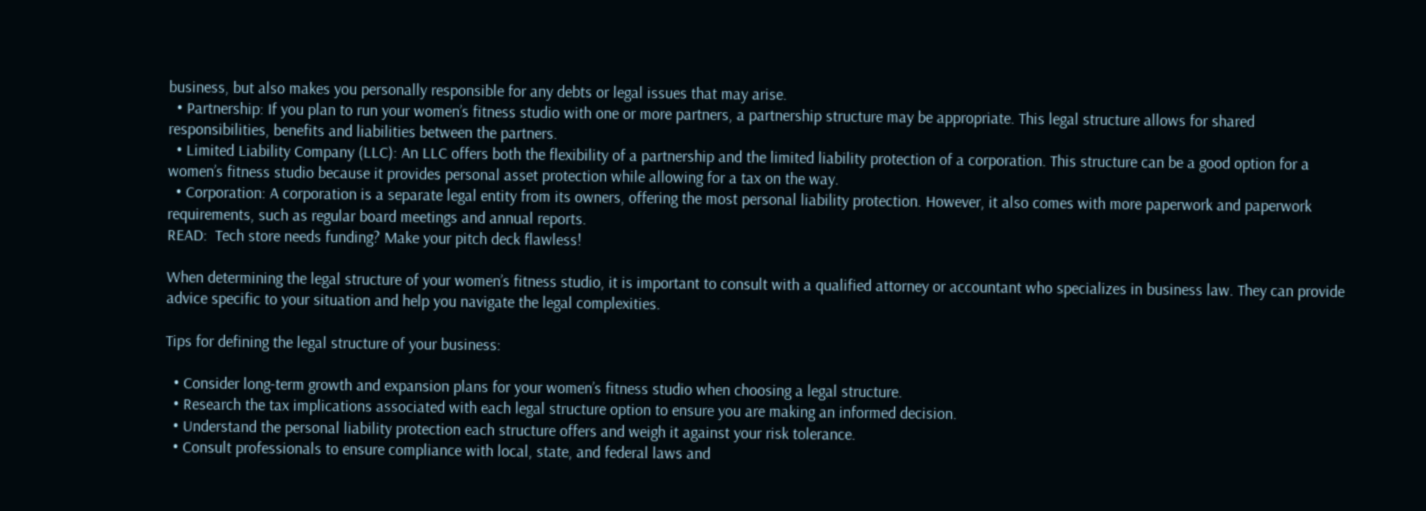business, but also makes you personally responsible for any debts or legal issues that may arise.
  • Partnership: If you plan to run your women’s fitness studio with one or more partners, a partnership structure may be appropriate. This legal structure allows for shared responsibilities, benefits and liabilities between the partners.
  • Limited Liability Company (LLC): An LLC offers both the flexibility of a partnership and the limited liability protection of a corporation. This structure can be a good option for a women’s fitness studio because it provides personal asset protection while allowing for a tax on the way.
  • Corporation: A corporation is a separate legal entity from its owners, offering the most personal liability protection. However, it also comes with more paperwork and paperwork requirements, such as regular board meetings and annual reports.
READ:  Tech store needs funding? Make your pitch deck flawless!

When determining the legal structure of your women’s fitness studio, it is important to consult with a qualified attorney or accountant who specializes in business law. They can provide advice specific to your situation and help you navigate the legal complexities.

Tips for defining the legal structure of your business:

  • Consider long-term growth and expansion plans for your women’s fitness studio when choosing a legal structure.
  • Research the tax implications associated with each legal structure option to ensure you are making an informed decision.
  • Understand the personal liability protection each structure offers and weigh it against your risk tolerance.
  • Consult professionals to ensure compliance with local, state, and federal laws and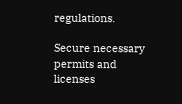regulations.

Secure necessary permits and licenses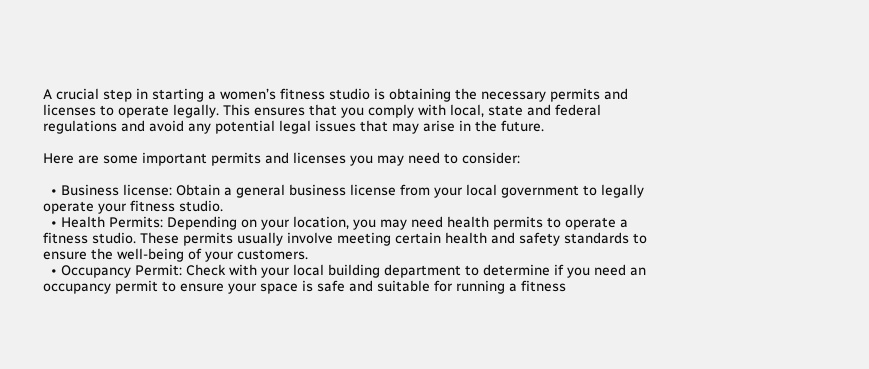A crucial step in starting a women’s fitness studio is obtaining the necessary permits and licenses to operate legally. This ensures that you comply with local, state and federal regulations and avoid any potential legal issues that may arise in the future.

Here are some important permits and licenses you may need to consider:

  • Business license: Obtain a general business license from your local government to legally operate your fitness studio.
  • Health Permits: Depending on your location, you may need health permits to operate a fitness studio. These permits usually involve meeting certain health and safety standards to ensure the well-being of your customers.
  • Occupancy Permit: Check with your local building department to determine if you need an occupancy permit to ensure your space is safe and suitable for running a fitness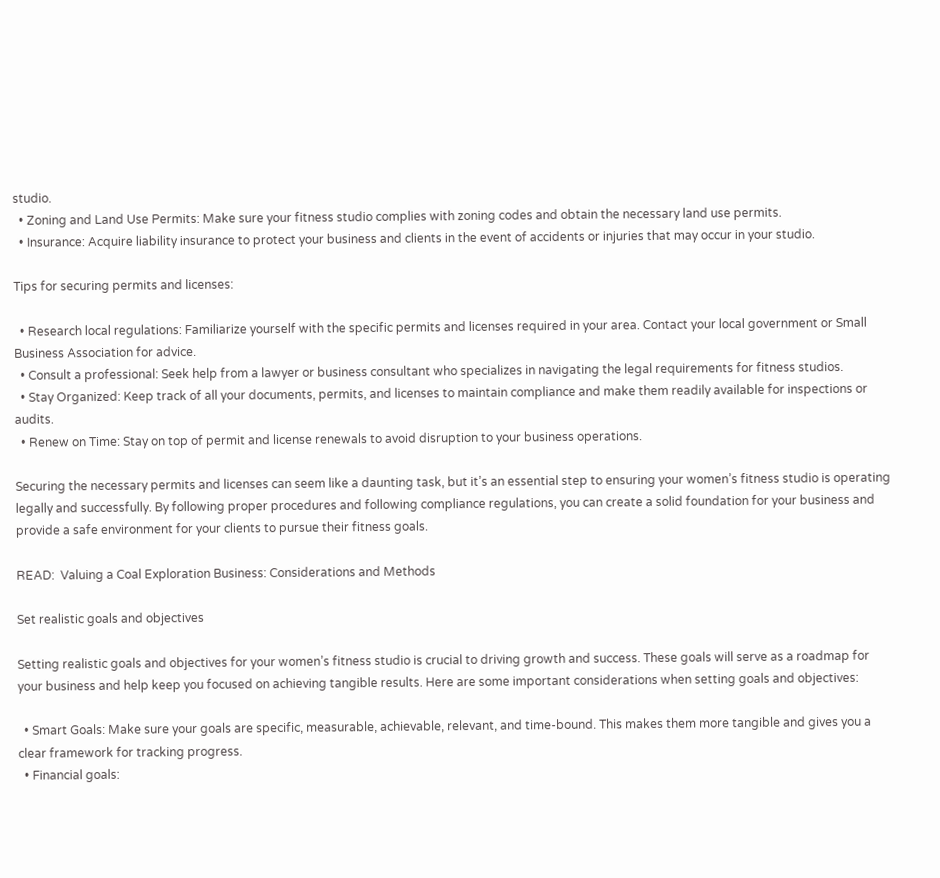studio.
  • Zoning and Land Use Permits: Make sure your fitness studio complies with zoning codes and obtain the necessary land use permits.
  • Insurance: Acquire liability insurance to protect your business and clients in the event of accidents or injuries that may occur in your studio.

Tips for securing permits and licenses:

  • Research local regulations: Familiarize yourself with the specific permits and licenses required in your area. Contact your local government or Small Business Association for advice.
  • Consult a professional: Seek help from a lawyer or business consultant who specializes in navigating the legal requirements for fitness studios.
  • Stay Organized: Keep track of all your documents, permits, and licenses to maintain compliance and make them readily available for inspections or audits.
  • Renew on Time: Stay on top of permit and license renewals to avoid disruption to your business operations.

Securing the necessary permits and licenses can seem like a daunting task, but it’s an essential step to ensuring your women’s fitness studio is operating legally and successfully. By following proper procedures and following compliance regulations, you can create a solid foundation for your business and provide a safe environment for your clients to pursue their fitness goals.

READ:  Valuing a Coal Exploration Business: Considerations and Methods

Set realistic goals and objectives

Setting realistic goals and objectives for your women’s fitness studio is crucial to driving growth and success. These goals will serve as a roadmap for your business and help keep you focused on achieving tangible results. Here are some important considerations when setting goals and objectives:

  • Smart Goals: Make sure your goals are specific, measurable, achievable, relevant, and time-bound. This makes them more tangible and gives you a clear framework for tracking progress.
  • Financial goals: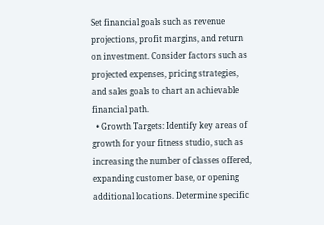Set financial goals such as revenue projections, profit margins, and return on investment. Consider factors such as projected expenses, pricing strategies, and sales goals to chart an achievable financial path.
  • Growth Targets: Identify key areas of growth for your fitness studio, such as increasing the number of classes offered, expanding customer base, or opening additional locations. Determine specific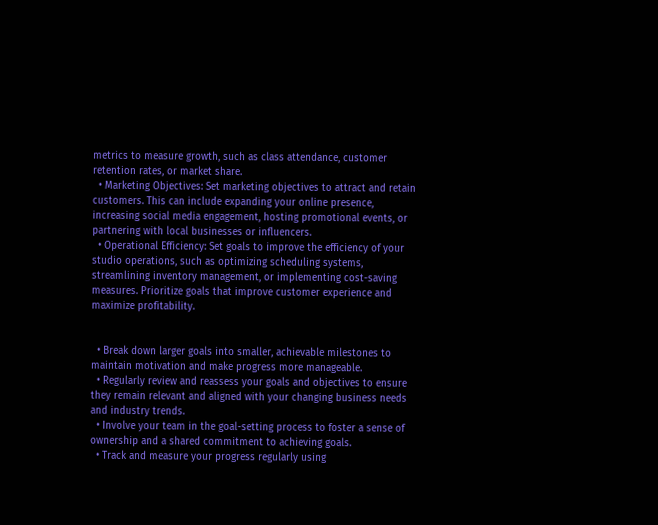metrics to measure growth, such as class attendance, customer retention rates, or market share.
  • Marketing Objectives: Set marketing objectives to attract and retain customers. This can include expanding your online presence, increasing social media engagement, hosting promotional events, or partnering with local businesses or influencers.
  • Operational Efficiency: Set goals to improve the efficiency of your studio operations, such as optimizing scheduling systems, streamlining inventory management, or implementing cost-saving measures. Prioritize goals that improve customer experience and maximize profitability.


  • Break down larger goals into smaller, achievable milestones to maintain motivation and make progress more manageable.
  • Regularly review and reassess your goals and objectives to ensure they remain relevant and aligned with your changing business needs and industry trends.
  • Involve your team in the goal-setting process to foster a sense of ownership and a shared commitment to achieving goals.
  • Track and measure your progress regularly using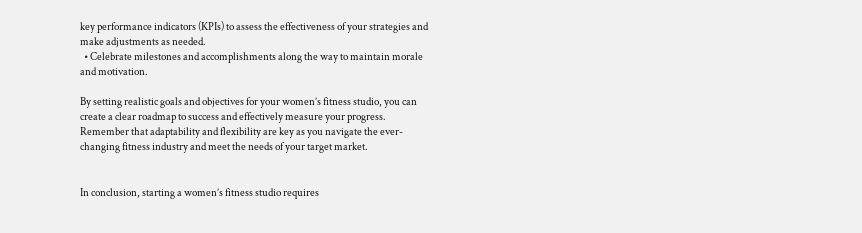key performance indicators (KPIs) to assess the effectiveness of your strategies and make adjustments as needed.
  • Celebrate milestones and accomplishments along the way to maintain morale and motivation.

By setting realistic goals and objectives for your women’s fitness studio, you can create a clear roadmap to success and effectively measure your progress. Remember that adaptability and flexibility are key as you navigate the ever-changing fitness industry and meet the needs of your target market.


In conclusion, starting a women’s fitness studio requires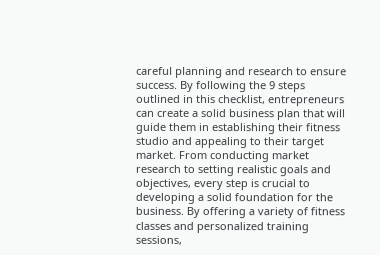careful planning and research to ensure success. By following the 9 steps outlined in this checklist, entrepreneurs can create a solid business plan that will guide them in establishing their fitness studio and appealing to their target market. From conducting market research to setting realistic goals and objectives, every step is crucial to developing a solid foundation for the business. By offering a variety of fitness classes and personalized training sessions,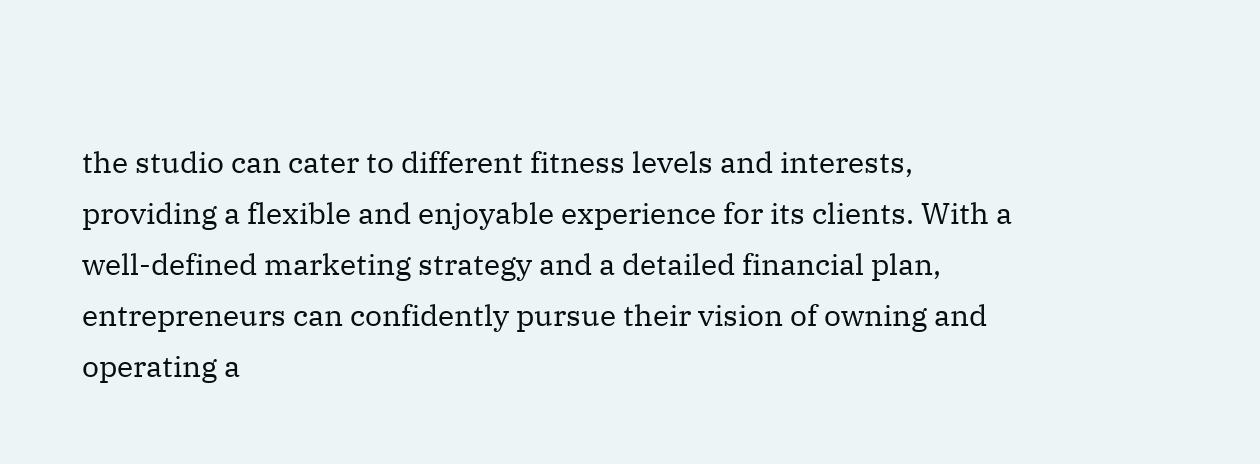the studio can cater to different fitness levels and interests, providing a flexible and enjoyable experience for its clients. With a well-defined marketing strategy and a detailed financial plan, entrepreneurs can confidently pursue their vision of owning and operating a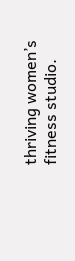thriving women’s fitness studio.